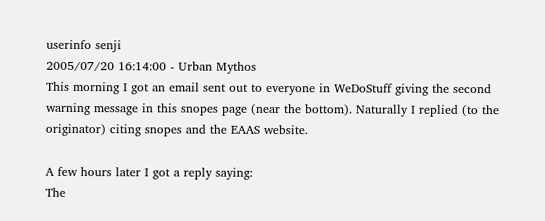userinfo senji
2005/07/20 16:14:00 - Urban Mythos
This morning I got an email sent out to everyone in WeDoStuff giving the second warning message in this snopes page (near the bottom). Naturally I replied (to the originator) citing snopes and the EAAS website.

A few hours later I got a reply saying:
The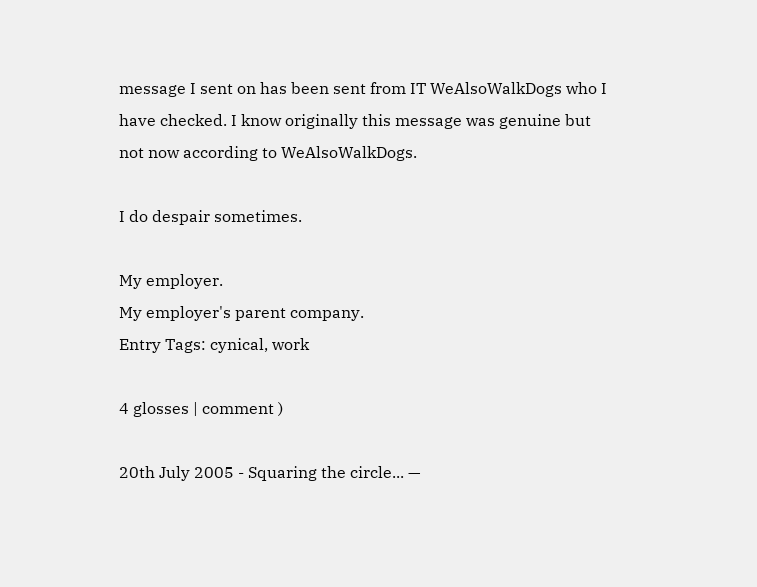message I sent on has been sent from IT WeAlsoWalkDogs who I have checked. I know originally this message was genuine but not now according to WeAlsoWalkDogs.

I do despair sometimes.

My employer.
My employer's parent company.
Entry Tags: cynical, work

4 glosses | comment )

20th July 2005 - Squaring the circle... —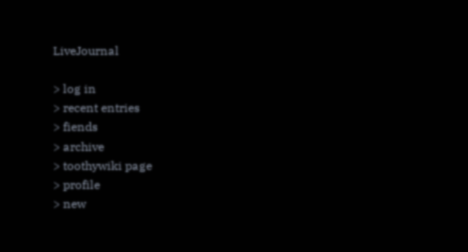LiveJournal

> log in
> recent entries
> fiends
> archive
> toothywiki page
> profile
> new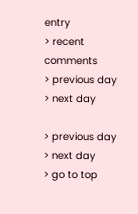entry
> recent comments
> previous day
> next day

> previous day
> next day
> go to top